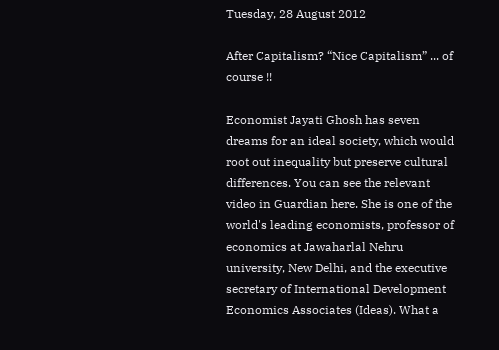Tuesday, 28 August 2012

After Capitalism? “Nice Capitalism” ... of course !!

Economist Jayati Ghosh has seven dreams for an ideal society, which would root out inequality but preserve cultural differences. You can see the relevant video in Guardian here. She is one of the world's leading economists, professor of economics at Jawaharlal Nehru university, New Delhi, and the executive secretary of International Development Economics Associates (Ideas). What a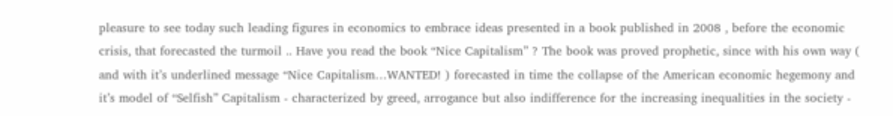pleasure to see today such leading figures in economics to embrace ideas presented in a book published in 2008 , before the economic crisis, that forecasted the turmoil .. Have you read the book “Nice Capitalism” ? The book was proved prophetic, since with his own way ( and with it’s underlined message “Nice Capitalism…WANTED! ) forecasted in time the collapse of the American economic hegemony and it’s model of “Selfish” Capitalism - characterized by greed, arrogance but also indifference for the increasing inequalities in the society -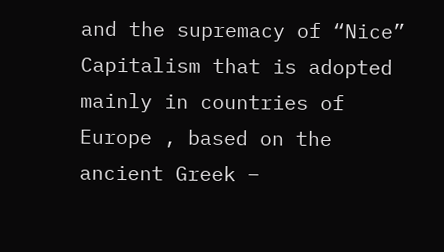and the supremacy of “Nice” Capitalism that is adopted mainly in countries of Europe , based on the ancient Greek –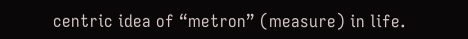centric idea of “metron” (measure) in life.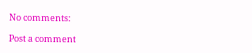No comments:

Post a comment